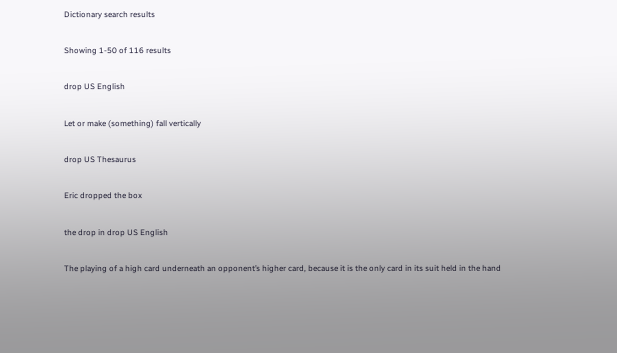Dictionary search results

Showing 1-50 of 116 results

drop US English

Let or make (something) fall vertically

drop US Thesaurus

Eric dropped the box

the drop in drop US English

The playing of a high card underneath an opponent’s higher card, because it is the only card in its suit held in the hand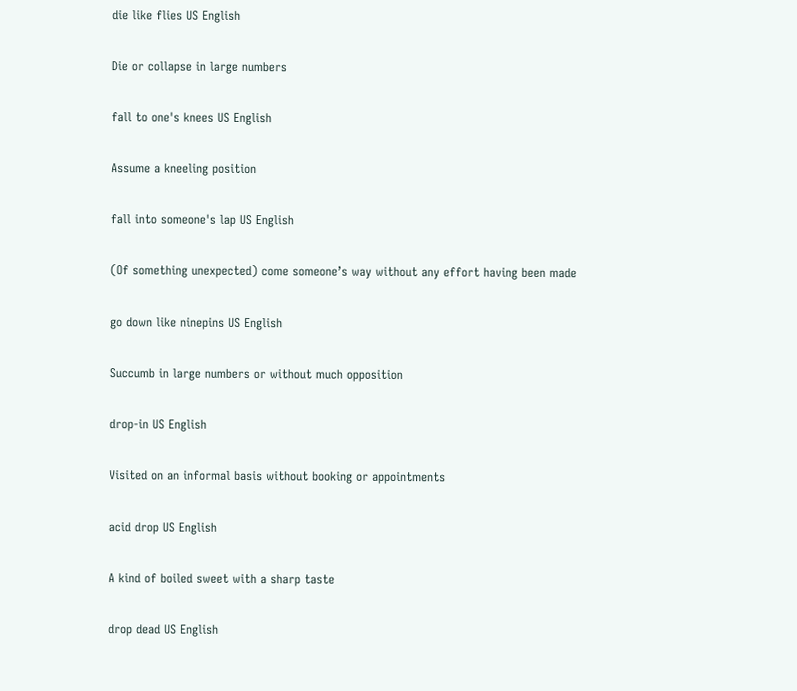die like flies US English

Die or collapse in large numbers

fall to one's knees US English

Assume a kneeling position

fall into someone's lap US English

(Of something unexpected) come someone’s way without any effort having been made

go down like ninepins US English

Succumb in large numbers or without much opposition

drop-in US English

Visited on an informal basis without booking or appointments

acid drop US English

A kind of boiled sweet with a sharp taste

drop dead US English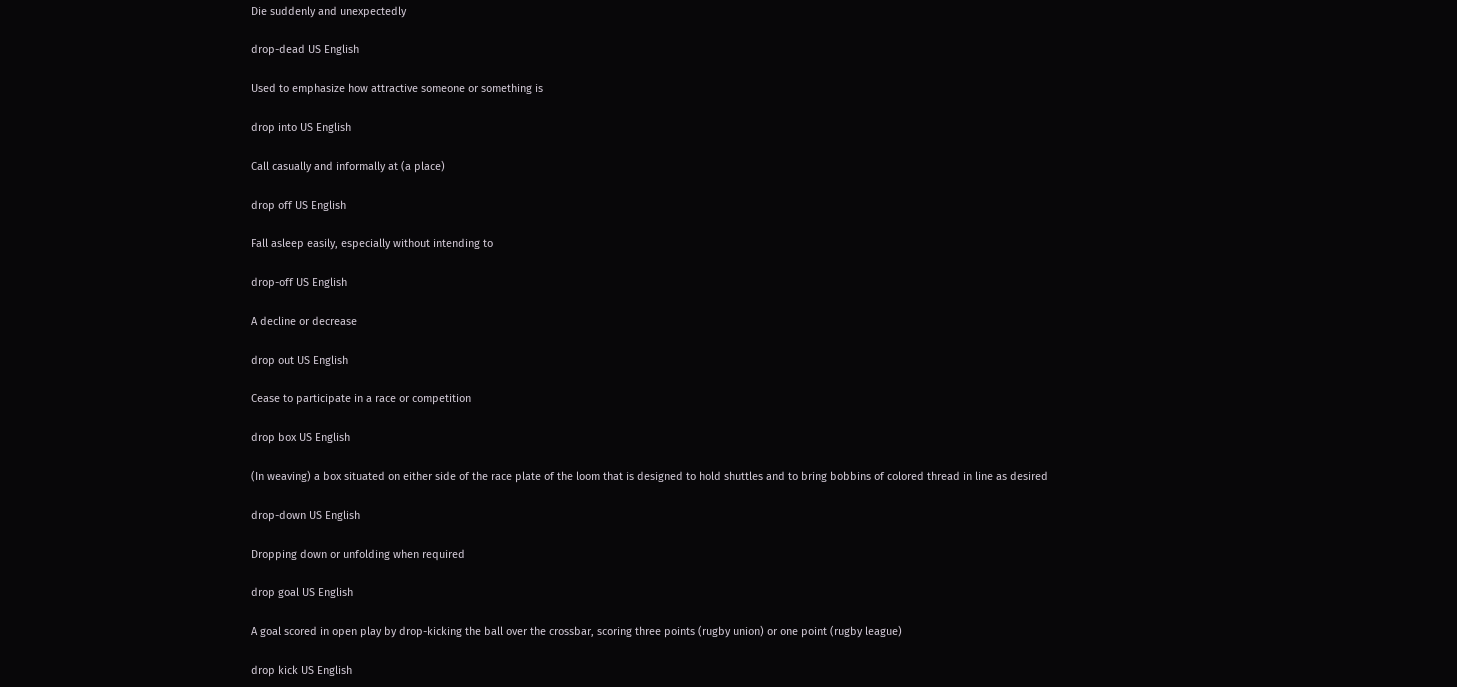Die suddenly and unexpectedly

drop-dead US English

Used to emphasize how attractive someone or something is

drop into US English

Call casually and informally at (a place)

drop off US English

Fall asleep easily, especially without intending to

drop-off US English

A decline or decrease

drop out US English

Cease to participate in a race or competition

drop box US English

(In weaving) a box situated on either side of the race plate of the loom that is designed to hold shuttles and to bring bobbins of colored thread in line as desired

drop-down US English

Dropping down or unfolding when required

drop goal US English

A goal scored in open play by drop-kicking the ball over the crossbar, scoring three points (rugby union) or one point (rugby league)

drop kick US English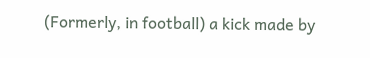(Formerly, in football) a kick made by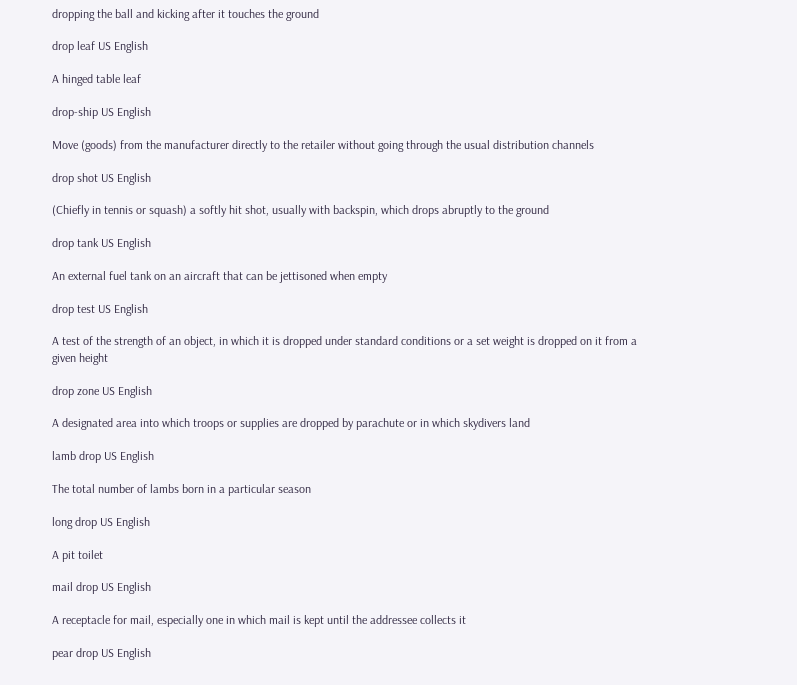dropping the ball and kicking after it touches the ground

drop leaf US English

A hinged table leaf

drop-ship US English

Move (goods) from the manufacturer directly to the retailer without going through the usual distribution channels

drop shot US English

(Chiefly in tennis or squash) a softly hit shot, usually with backspin, which drops abruptly to the ground

drop tank US English

An external fuel tank on an aircraft that can be jettisoned when empty

drop test US English

A test of the strength of an object, in which it is dropped under standard conditions or a set weight is dropped on it from a given height

drop zone US English

A designated area into which troops or supplies are dropped by parachute or in which skydivers land

lamb drop US English

The total number of lambs born in a particular season

long drop US English

A pit toilet

mail drop US English

A receptacle for mail, especially one in which mail is kept until the addressee collects it

pear drop US English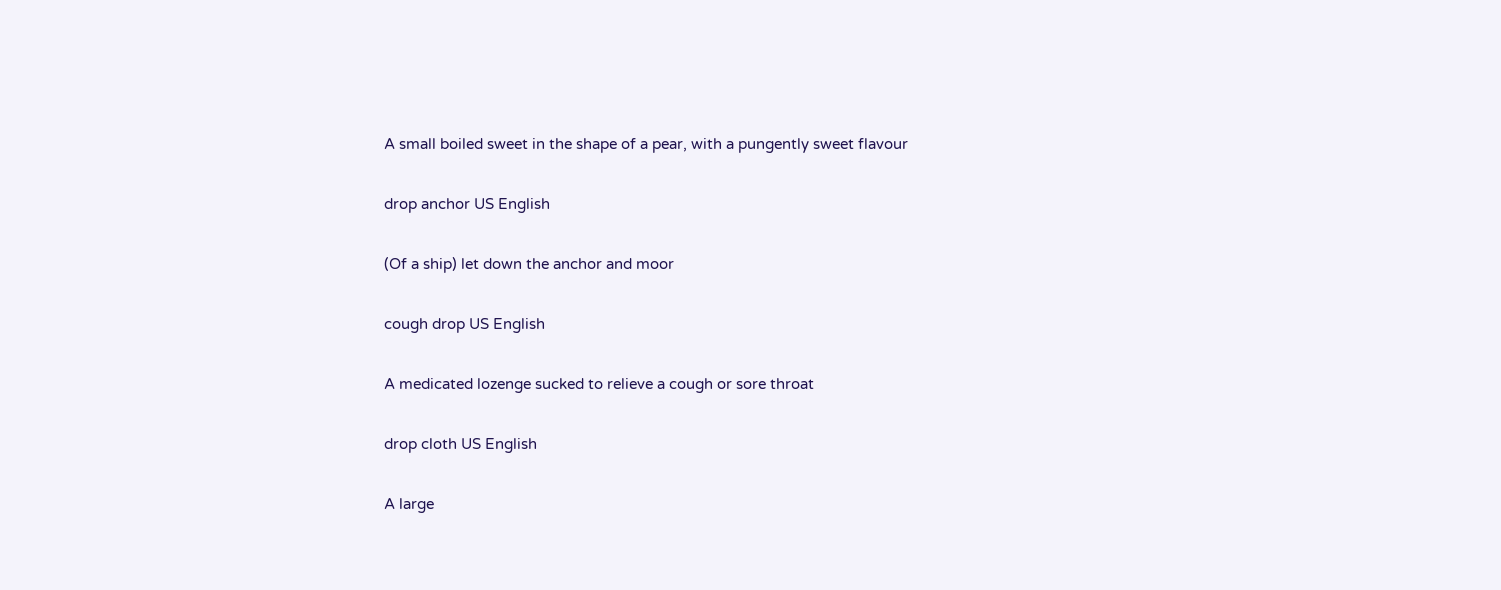A small boiled sweet in the shape of a pear, with a pungently sweet flavour

drop anchor US English

(Of a ship) let down the anchor and moor

cough drop US English

A medicated lozenge sucked to relieve a cough or sore throat

drop cloth US English

A large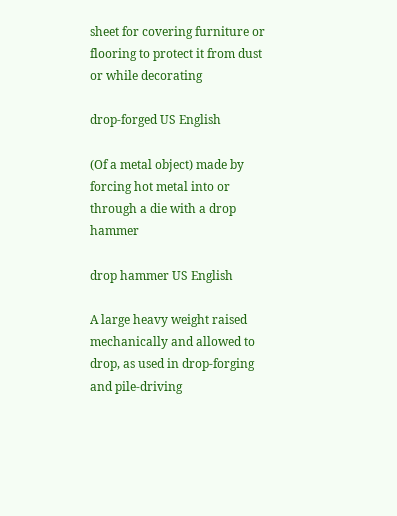sheet for covering furniture or flooring to protect it from dust or while decorating

drop-forged US English

(Of a metal object) made by forcing hot metal into or through a die with a drop hammer

drop hammer US English

A large heavy weight raised mechanically and allowed to drop, as used in drop-forging and pile-driving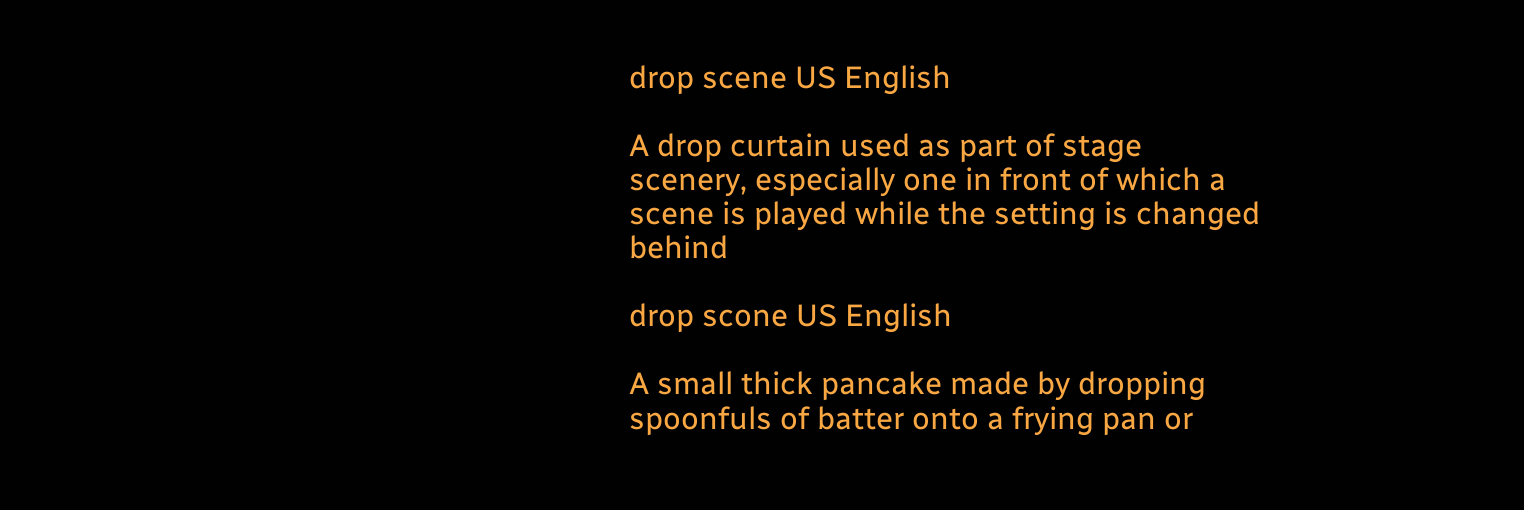drop scene US English

A drop curtain used as part of stage scenery, especially one in front of which a scene is played while the setting is changed behind

drop scone US English

A small thick pancake made by dropping spoonfuls of batter onto a frying pan or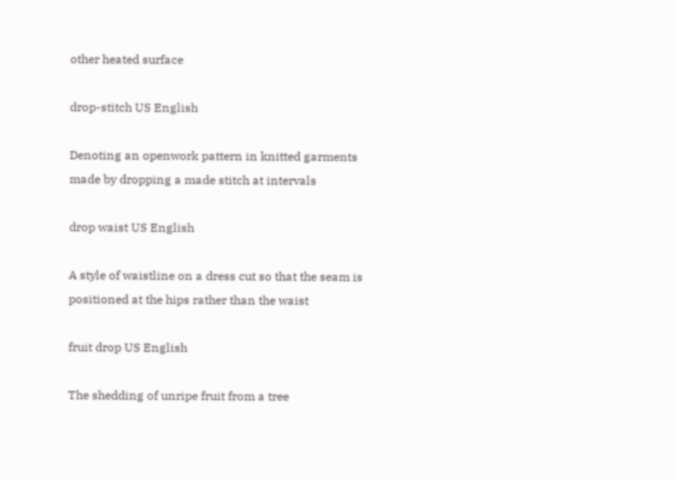other heated surface

drop-stitch US English

Denoting an openwork pattern in knitted garments made by dropping a made stitch at intervals

drop waist US English

A style of waistline on a dress cut so that the seam is positioned at the hips rather than the waist

fruit drop US English

The shedding of unripe fruit from a tree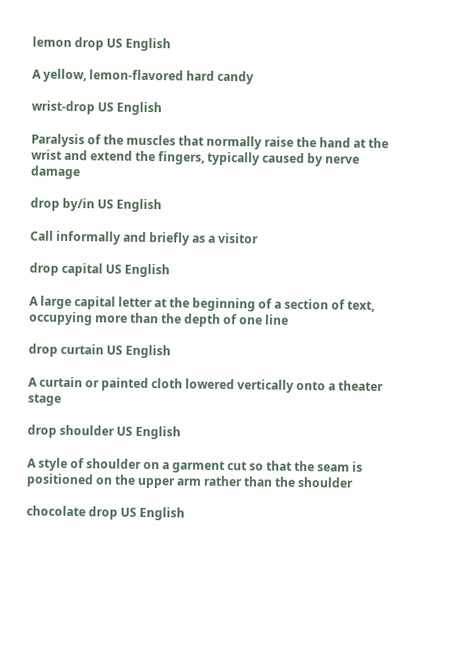lemon drop US English

A yellow, lemon-flavored hard candy

wrist-drop US English

Paralysis of the muscles that normally raise the hand at the wrist and extend the fingers, typically caused by nerve damage

drop by/in US English

Call informally and briefly as a visitor

drop capital US English

A large capital letter at the beginning of a section of text, occupying more than the depth of one line

drop curtain US English

A curtain or painted cloth lowered vertically onto a theater stage

drop shoulder US English

A style of shoulder on a garment cut so that the seam is positioned on the upper arm rather than the shoulder

chocolate drop US English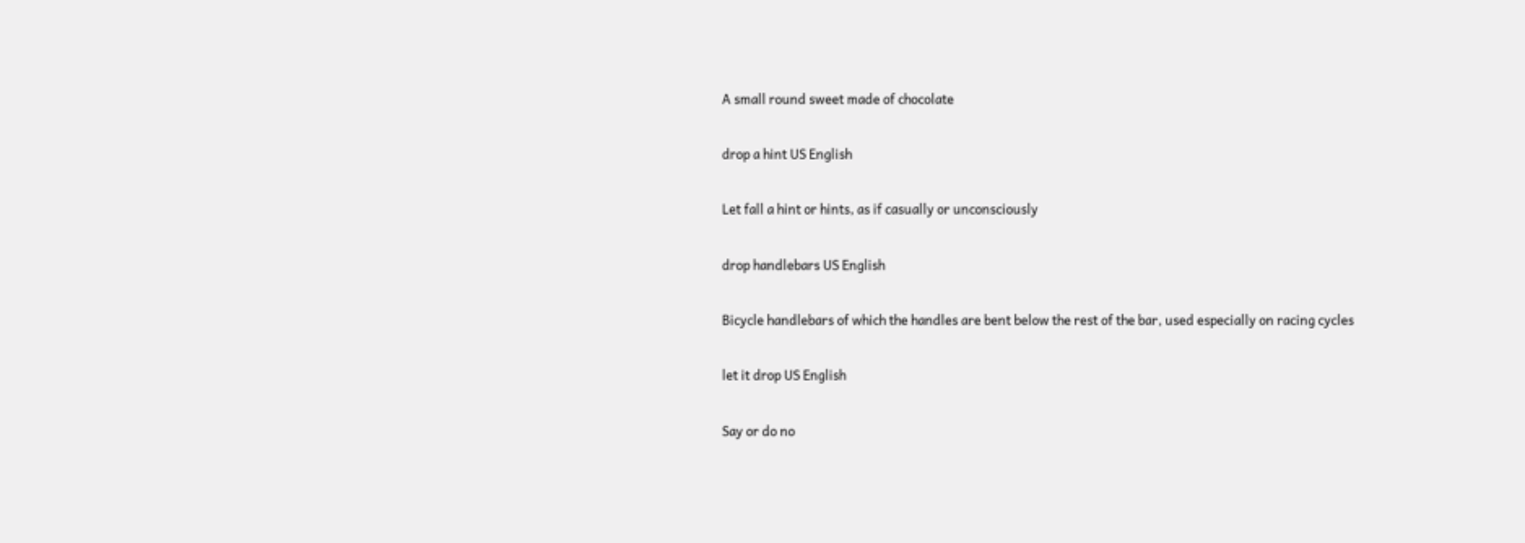A small round sweet made of chocolate

drop a hint US English

Let fall a hint or hints, as if casually or unconsciously

drop handlebars US English

Bicycle handlebars of which the handles are bent below the rest of the bar, used especially on racing cycles

let it drop US English

Say or do no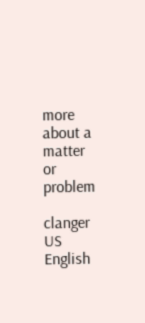more about a matter or problem

clanger US English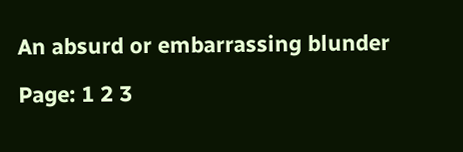An absurd or embarrassing blunder

Page: 1 2 3